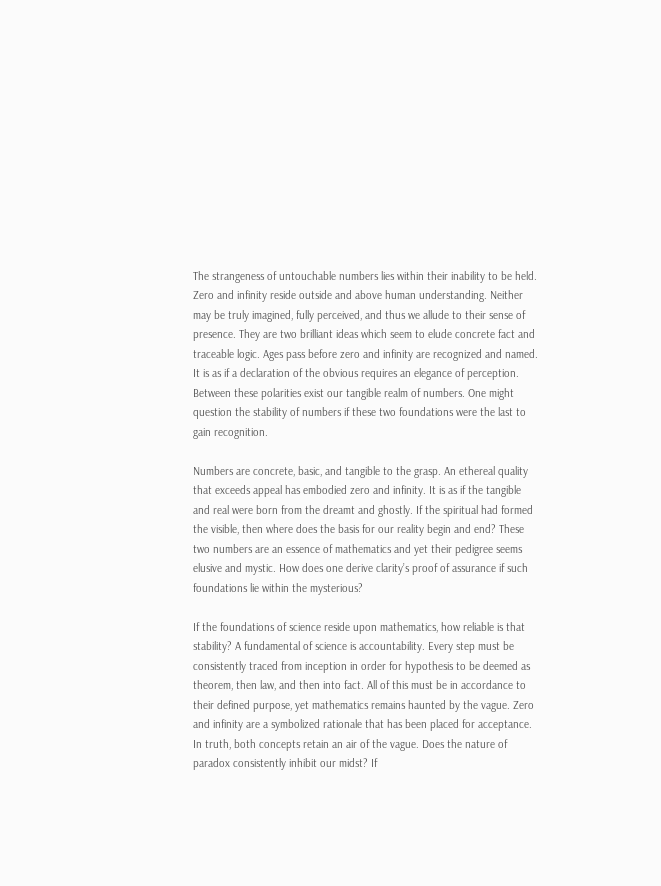The strangeness of untouchable numbers lies within their inability to be held. Zero and infinity reside outside and above human understanding. Neither may be truly imagined, fully perceived, and thus we allude to their sense of presence. They are two brilliant ideas which seem to elude concrete fact and traceable logic. Ages pass before zero and infinity are recognized and named. It is as if a declaration of the obvious requires an elegance of perception. Between these polarities exist our tangible realm of numbers. One might question the stability of numbers if these two foundations were the last to gain recognition.

Numbers are concrete, basic, and tangible to the grasp. An ethereal quality that exceeds appeal has embodied zero and infinity. It is as if the tangible and real were born from the dreamt and ghostly. If the spiritual had formed the visible, then where does the basis for our reality begin and end? These two numbers are an essence of mathematics and yet their pedigree seems elusive and mystic. How does one derive clarity’s proof of assurance if such foundations lie within the mysterious?

If the foundations of science reside upon mathematics, how reliable is that stability? A fundamental of science is accountability. Every step must be consistently traced from inception in order for hypothesis to be deemed as theorem, then law, and then into fact. All of this must be in accordance to their defined purpose, yet mathematics remains haunted by the vague. Zero and infinity are a symbolized rationale that has been placed for acceptance. In truth, both concepts retain an air of the vague. Does the nature of paradox consistently inhibit our midst? If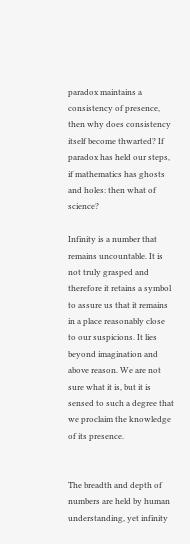paradox maintains a consistency of presence, then why does consistency itself become thwarted? If paradox has held our steps, if mathematics has ghosts and holes: then what of science?

Infinity is a number that remains uncountable. It is not truly grasped and therefore it retains a symbol to assure us that it remains in a place reasonably close to our suspicions. It lies beyond imagination and above reason. We are not sure what it is, but it is sensed to such a degree that we proclaim the knowledge of its presence.


The breadth and depth of numbers are held by human understanding, yet infinity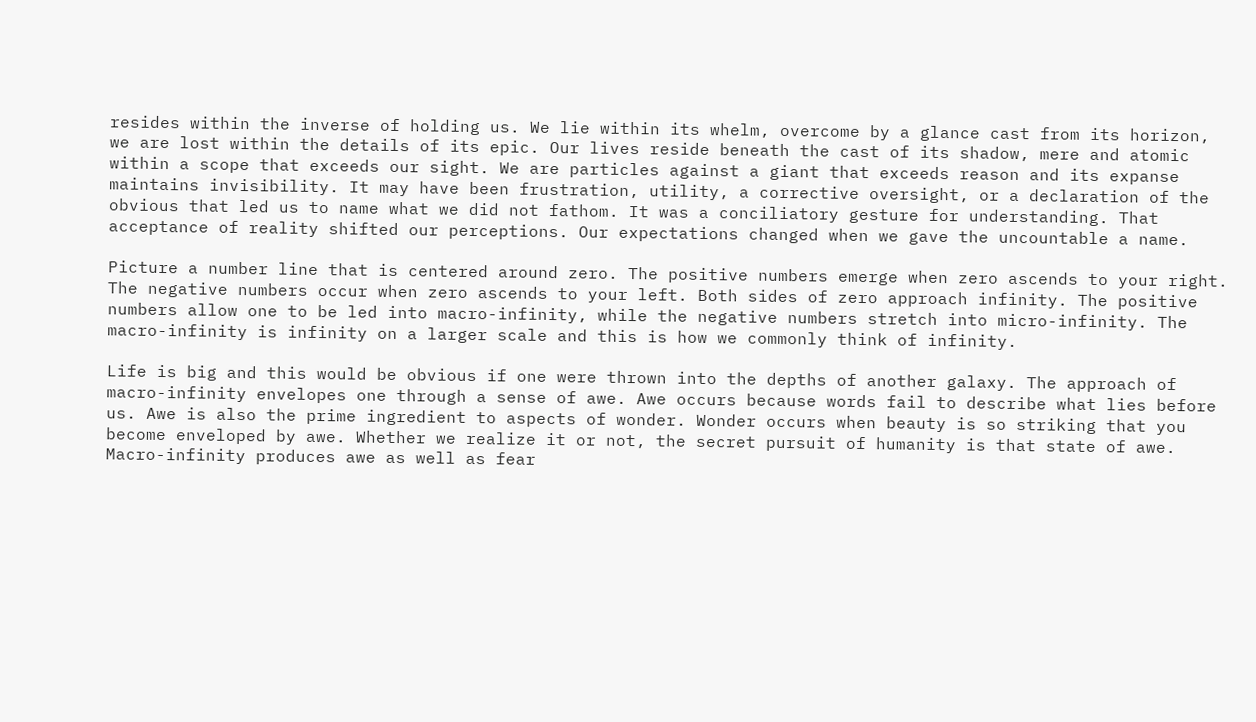resides within the inverse of holding us. We lie within its whelm, overcome by a glance cast from its horizon, we are lost within the details of its epic. Our lives reside beneath the cast of its shadow, mere and atomic within a scope that exceeds our sight. We are particles against a giant that exceeds reason and its expanse maintains invisibility. It may have been frustration, utility, a corrective oversight, or a declaration of the obvious that led us to name what we did not fathom. It was a conciliatory gesture for understanding. That acceptance of reality shifted our perceptions. Our expectations changed when we gave the uncountable a name.

Picture a number line that is centered around zero. The positive numbers emerge when zero ascends to your right. The negative numbers occur when zero ascends to your left. Both sides of zero approach infinity. The positive numbers allow one to be led into macro-infinity, while the negative numbers stretch into micro-infinity. The macro-infinity is infinity on a larger scale and this is how we commonly think of infinity.

Life is big and this would be obvious if one were thrown into the depths of another galaxy. The approach of macro-infinity envelopes one through a sense of awe. Awe occurs because words fail to describe what lies before us. Awe is also the prime ingredient to aspects of wonder. Wonder occurs when beauty is so striking that you become enveloped by awe. Whether we realize it or not, the secret pursuit of humanity is that state of awe. Macro-infinity produces awe as well as fear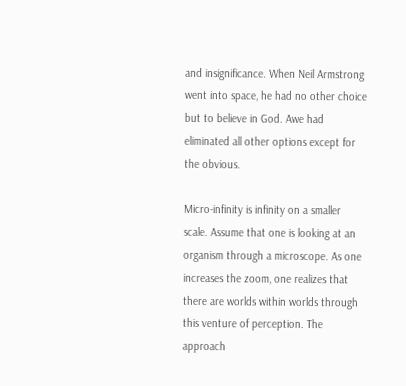and insignificance. When Neil Armstrong went into space, he had no other choice but to believe in God. Awe had eliminated all other options except for the obvious.

Micro-infinity is infinity on a smaller scale. Assume that one is looking at an organism through a microscope. As one increases the zoom, one realizes that there are worlds within worlds through this venture of perception. The approach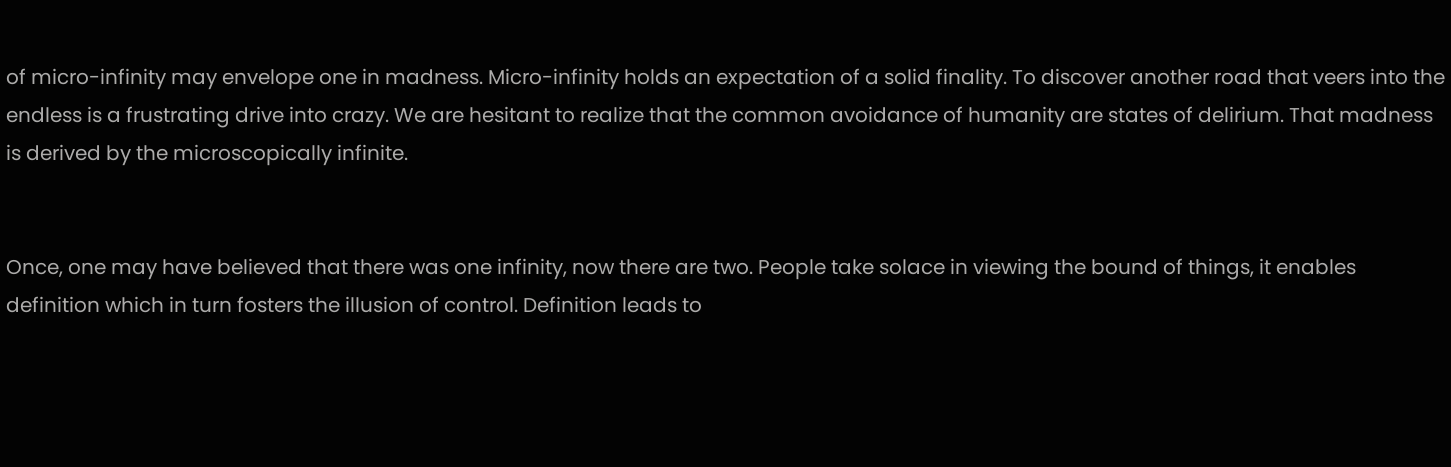of micro-infinity may envelope one in madness. Micro-infinity holds an expectation of a solid finality. To discover another road that veers into the endless is a frustrating drive into crazy. We are hesitant to realize that the common avoidance of humanity are states of delirium. That madness is derived by the microscopically infinite.


Once, one may have believed that there was one infinity, now there are two. People take solace in viewing the bound of things, it enables definition which in turn fosters the illusion of control. Definition leads to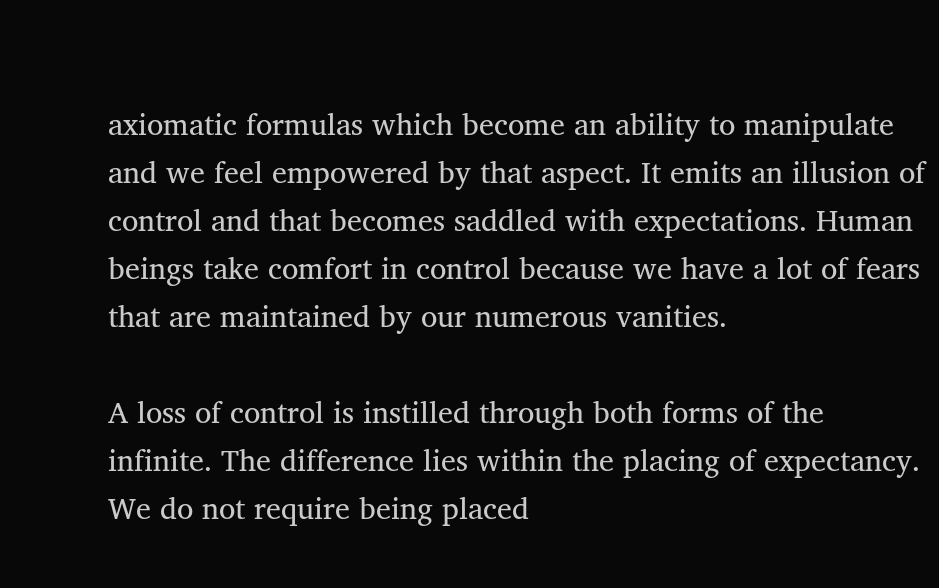axiomatic formulas which become an ability to manipulate and we feel empowered by that aspect. It emits an illusion of control and that becomes saddled with expectations. Human beings take comfort in control because we have a lot of fears that are maintained by our numerous vanities.

A loss of control is instilled through both forms of the infinite. The difference lies within the placing of expectancy. We do not require being placed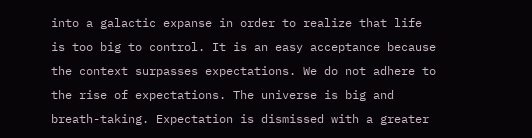into a galactic expanse in order to realize that life is too big to control. It is an easy acceptance because the context surpasses expectations. We do not adhere to the rise of expectations. The universe is big and breath-taking. Expectation is dismissed with a greater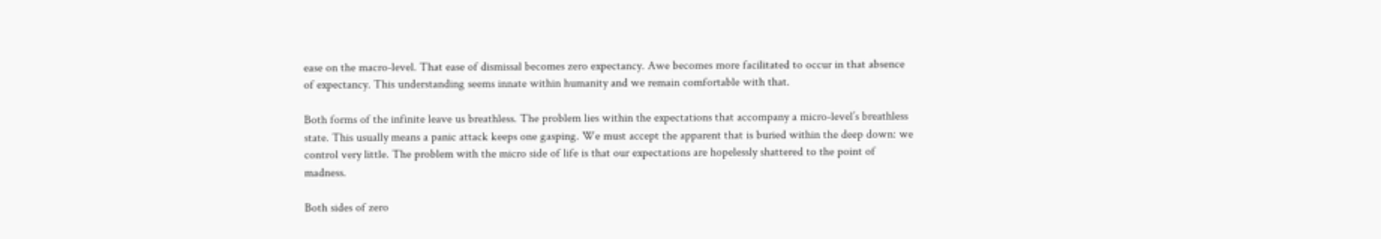ease on the macro-level. That ease of dismissal becomes zero expectancy. Awe becomes more facilitated to occur in that absence of expectancy. This understanding seems innate within humanity and we remain comfortable with that.

Both forms of the infinite leave us breathless. The problem lies within the expectations that accompany a micro-level’s breathless state. This usually means a panic attack keeps one gasping. We must accept the apparent that is buried within the deep down: we control very little. The problem with the micro side of life is that our expectations are hopelessly shattered to the point of madness.

Both sides of zero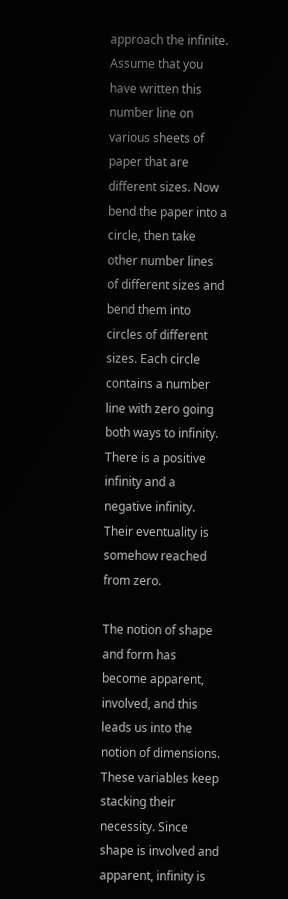approach the infinite. Assume that you have written this number line on various sheets of paper that are different sizes. Now bend the paper into a circle, then take other number lines of different sizes and bend them into circles of different sizes. Each circle contains a number line with zero going both ways to infinity. There is a positive infinity and a negative infinity. Their eventuality is somehow reached from zero.

The notion of shape and form has become apparent, involved, and this leads us into the notion of dimensions. These variables keep stacking their necessity. Since shape is involved and apparent, infinity is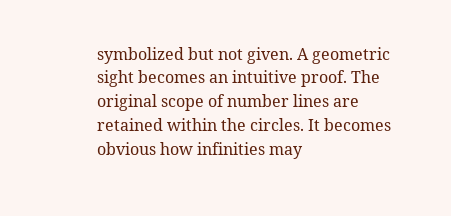symbolized but not given. A geometric sight becomes an intuitive proof. The original scope of number lines are retained within the circles. It becomes obvious how infinities may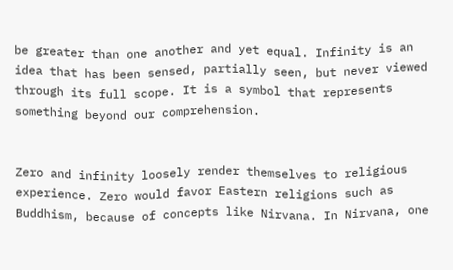be greater than one another and yet equal. Infinity is an idea that has been sensed, partially seen, but never viewed through its full scope. It is a symbol that represents something beyond our comprehension.


Zero and infinity loosely render themselves to religious experience. Zero would favor Eastern religions such as Buddhism, because of concepts like Nirvana. In Nirvana, one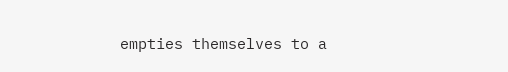empties themselves to a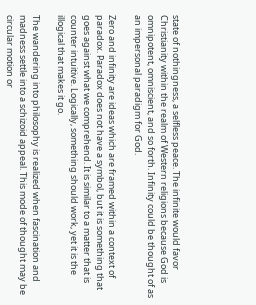state of nothingness, a selfless peace. The infinite would favor Christianity within the realm of Western religions because God is omnipotent, omniscient, and so forth. Infinity could be thought of as an impersonal paradigm for God.

Zero and infinity are ideas which are framed within a context of paradox. Paradox does not have a symbol, but it is something that goes against what we comprehend. It is similar to a matter that is counter intuitive. Logically, something should work, yet it is the illogical that makes it go.

The wandering into philosophy is realized when fascination and madness settle into a schizoid appeal. This mode of thought may be circular motion or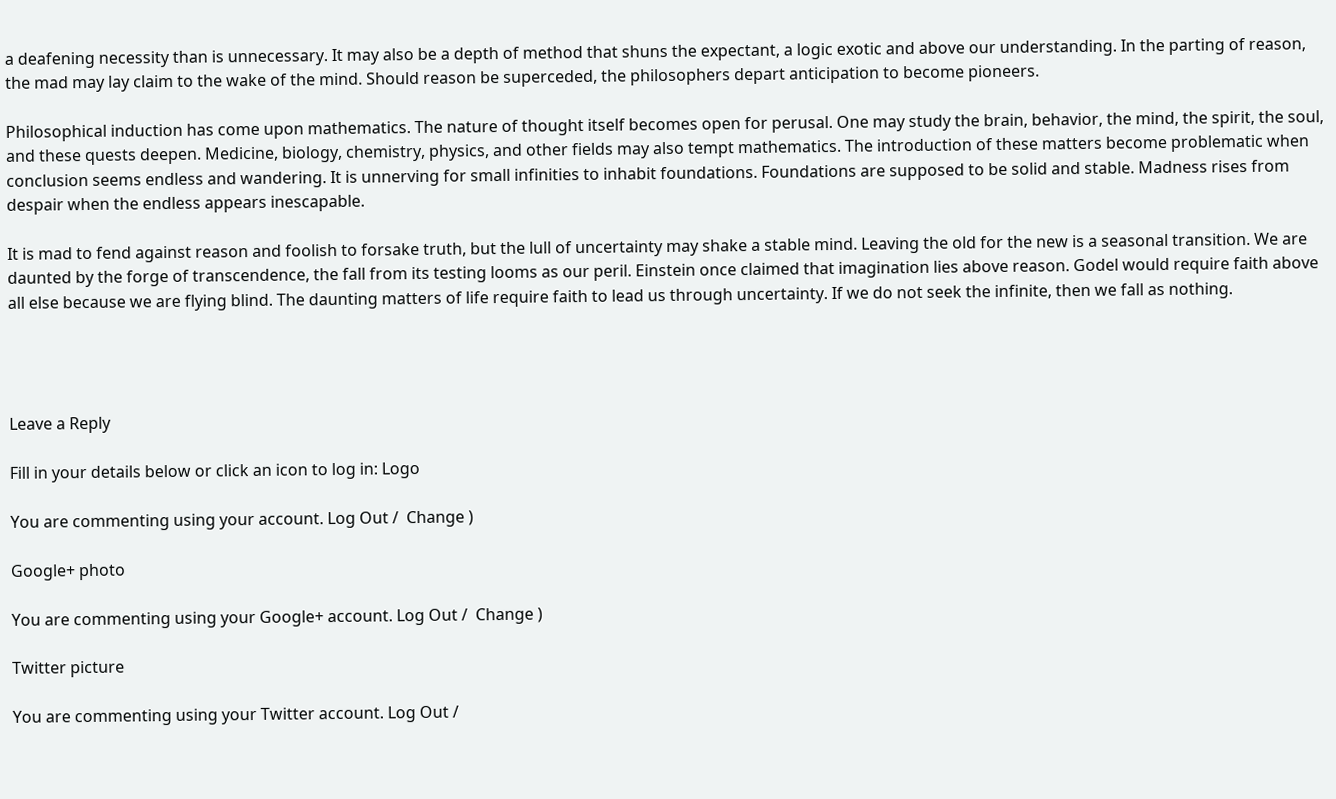a deafening necessity than is unnecessary. It may also be a depth of method that shuns the expectant, a logic exotic and above our understanding. In the parting of reason, the mad may lay claim to the wake of the mind. Should reason be superceded, the philosophers depart anticipation to become pioneers.

Philosophical induction has come upon mathematics. The nature of thought itself becomes open for perusal. One may study the brain, behavior, the mind, the spirit, the soul, and these quests deepen. Medicine, biology, chemistry, physics, and other fields may also tempt mathematics. The introduction of these matters become problematic when conclusion seems endless and wandering. It is unnerving for small infinities to inhabit foundations. Foundations are supposed to be solid and stable. Madness rises from despair when the endless appears inescapable.

It is mad to fend against reason and foolish to forsake truth, but the lull of uncertainty may shake a stable mind. Leaving the old for the new is a seasonal transition. We are daunted by the forge of transcendence, the fall from its testing looms as our peril. Einstein once claimed that imagination lies above reason. Godel would require faith above all else because we are flying blind. The daunting matters of life require faith to lead us through uncertainty. If we do not seek the infinite, then we fall as nothing.




Leave a Reply

Fill in your details below or click an icon to log in: Logo

You are commenting using your account. Log Out /  Change )

Google+ photo

You are commenting using your Google+ account. Log Out /  Change )

Twitter picture

You are commenting using your Twitter account. Log Out /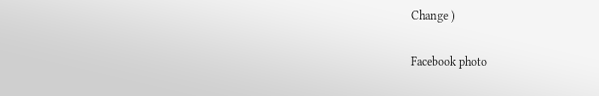Change )

Facebook photo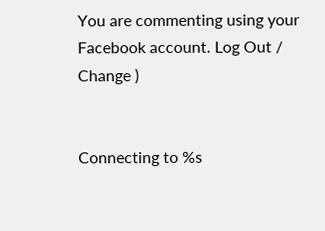You are commenting using your Facebook account. Log Out /  Change )


Connecting to %s